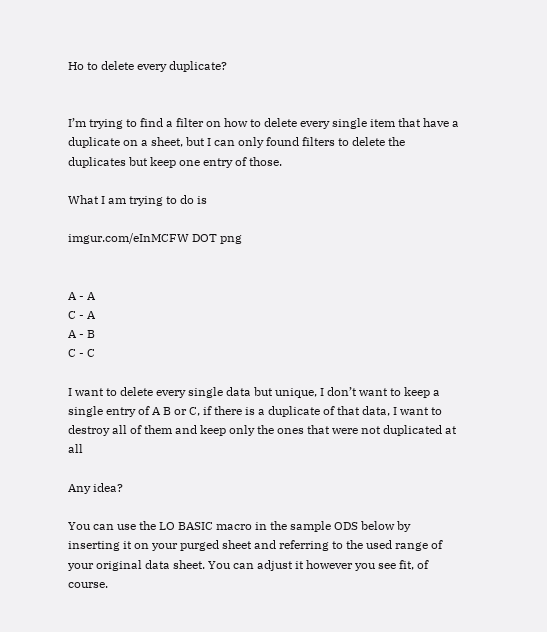Ho to delete every duplicate?


I’m trying to find a filter on how to delete every single item that have a duplicate on a sheet, but I can only found filters to delete the duplicates but keep one entry of those.

What I am trying to do is

imgur.com/eInMCFW DOT png


A - A
C - A
A - B
C - C

I want to delete every single data but unique, I don’t want to keep a single entry of A B or C, if there is a duplicate of that data, I want to destroy all of them and keep only the ones that were not duplicated at all

Any idea?

You can use the LO BASIC macro in the sample ODS below by inserting it on your purged sheet and referring to the used range of your original data sheet. You can adjust it however you see fit, of course.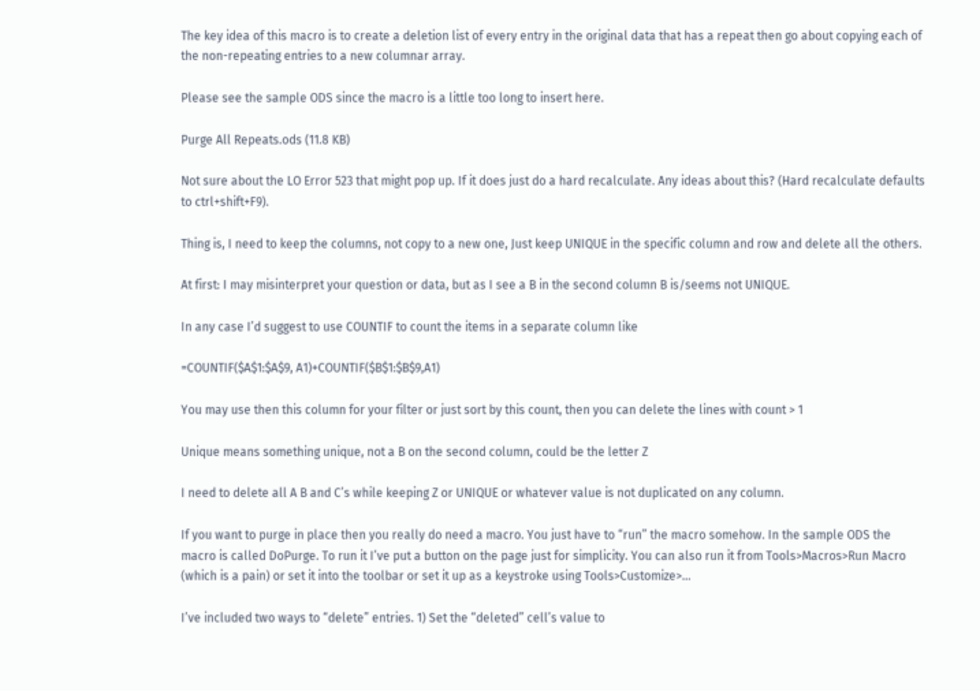The key idea of this macro is to create a deletion list of every entry in the original data that has a repeat then go about copying each of the non-repeating entries to a new columnar array.

Please see the sample ODS since the macro is a little too long to insert here.

Purge All Repeats.ods (11.8 KB)

Not sure about the LO Error 523 that might pop up. If it does just do a hard recalculate. Any ideas about this? (Hard recalculate defaults to ctrl+shift+F9).

Thing is, I need to keep the columns, not copy to a new one, Just keep UNIQUE in the specific column and row and delete all the others.

At first: I may misinterpret your question or data, but as I see a B in the second column B is/seems not UNIQUE.

In any case I’d suggest to use COUNTIF to count the items in a separate column like

=COUNTIF($A$1:$A$9, A1)+COUNTIF($B$1:$B$9,A1)

You may use then this column for your filter or just sort by this count, then you can delete the lines with count > 1

Unique means something unique, not a B on the second column, could be the letter Z

I need to delete all A B and C’s while keeping Z or UNIQUE or whatever value is not duplicated on any column.

If you want to purge in place then you really do need a macro. You just have to “run” the macro somehow. In the sample ODS the macro is called DoPurge. To run it I’ve put a button on the page just for simplicity. You can also run it from Tools>Macros>Run Macro (which is a pain) or set it into the toolbar or set it up as a keystroke using Tools>Customize>…

I’ve included two ways to “delete” entries. 1) Set the “deleted” cell’s value to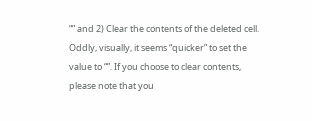“” and 2) Clear the contents of the deleted cell. Oddly, visually, it seems “quicker” to set the value to “”. If you choose to clear contents, please note that you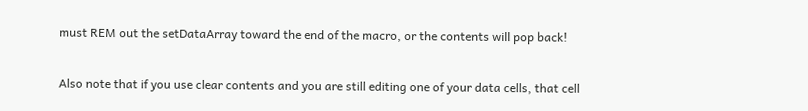must REM out the setDataArray toward the end of the macro, or the contents will pop back!

Also note that if you use clear contents and you are still editing one of your data cells, that cell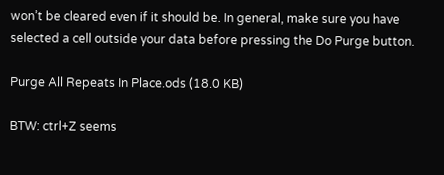won’t be cleared even if it should be. In general, make sure you have selected a cell outside your data before pressing the Do Purge button.

Purge All Repeats In Place.ods (18.0 KB)

BTW: ctrl+Z seems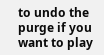to undo the purge if you want to play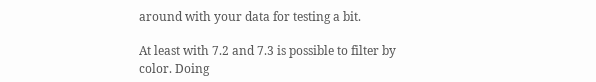around with your data for testing a bit.

At least with 7.2 and 7.3 is possible to filter by color. Doing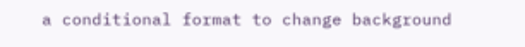a conditional format to change background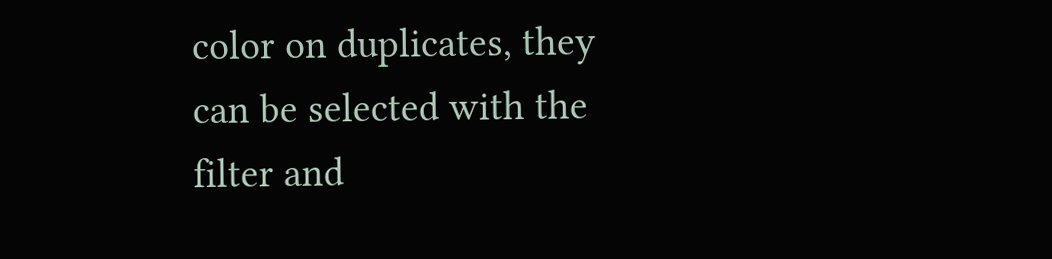color on duplicates, they can be selected with the filter and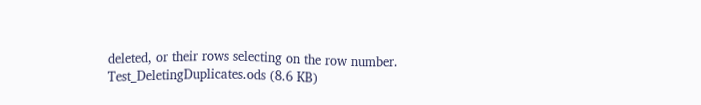deleted, or their rows selecting on the row number.
Test_DeletingDuplicates.ods (8.6 KB)